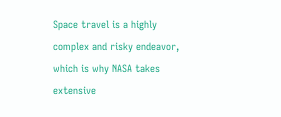Space travel is a highly complex and risky endeavor, which is why NASA takes extensive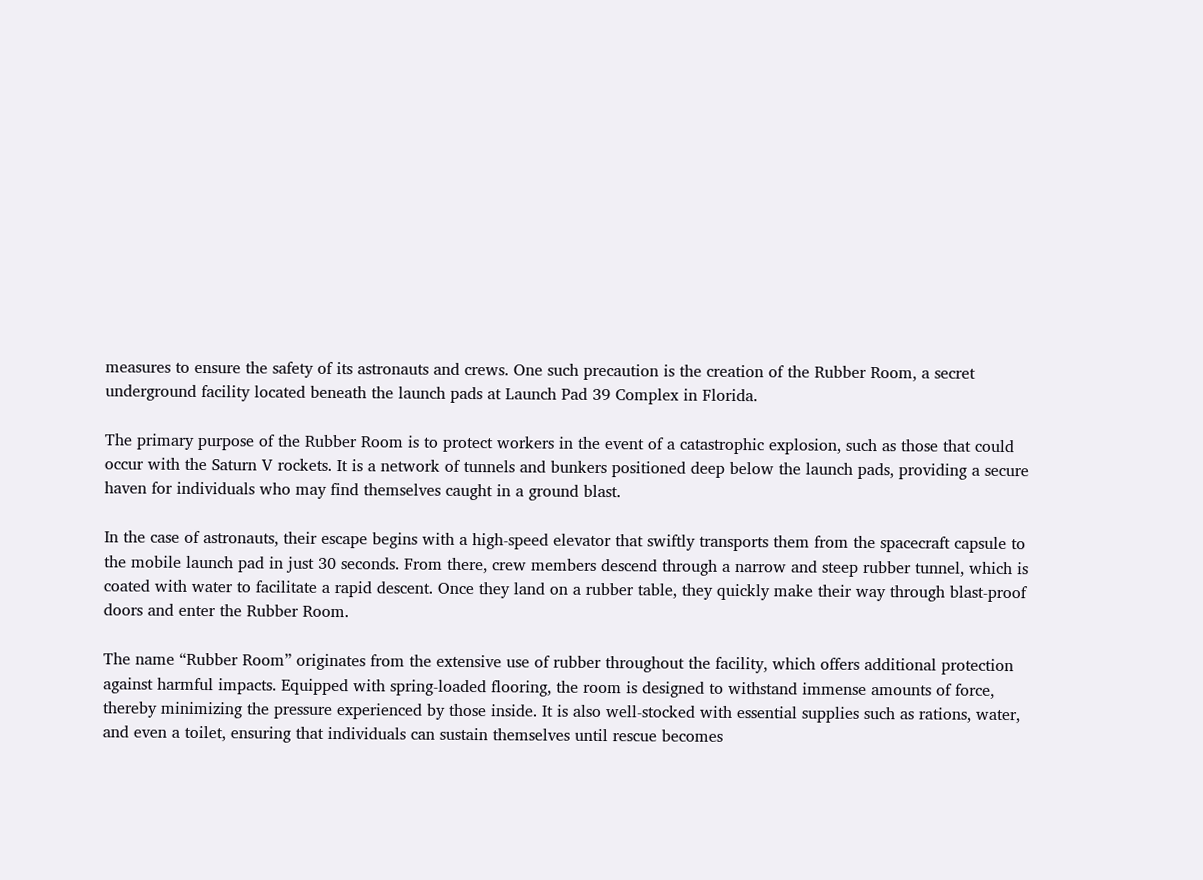measures to ensure the safety of its astronauts and crews. One such precaution is the creation of the Rubber Room, a secret underground facility located beneath the launch pads at Launch Pad 39 Complex in Florida.

The primary purpose of the Rubber Room is to protect workers in the event of a catastrophic explosion, such as those that could occur with the Saturn V rockets. It is a network of tunnels and bunkers positioned deep below the launch pads, providing a secure haven for individuals who may find themselves caught in a ground blast.

In the case of astronauts, their escape begins with a high-speed elevator that swiftly transports them from the spacecraft capsule to the mobile launch pad in just 30 seconds. From there, crew members descend through a narrow and steep rubber tunnel, which is coated with water to facilitate a rapid descent. Once they land on a rubber table, they quickly make their way through blast-proof doors and enter the Rubber Room.

The name “Rubber Room” originates from the extensive use of rubber throughout the facility, which offers additional protection against harmful impacts. Equipped with spring-loaded flooring, the room is designed to withstand immense amounts of force, thereby minimizing the pressure experienced by those inside. It is also well-stocked with essential supplies such as rations, water, and even a toilet, ensuring that individuals can sustain themselves until rescue becomes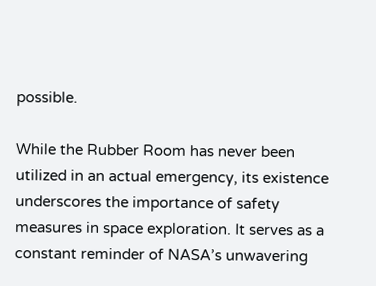possible.

While the Rubber Room has never been utilized in an actual emergency, its existence underscores the importance of safety measures in space exploration. It serves as a constant reminder of NASA’s unwavering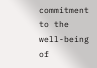commitment to the well-being of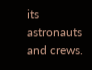its astronauts and crews.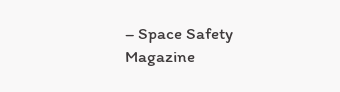– Space Safety Magazine